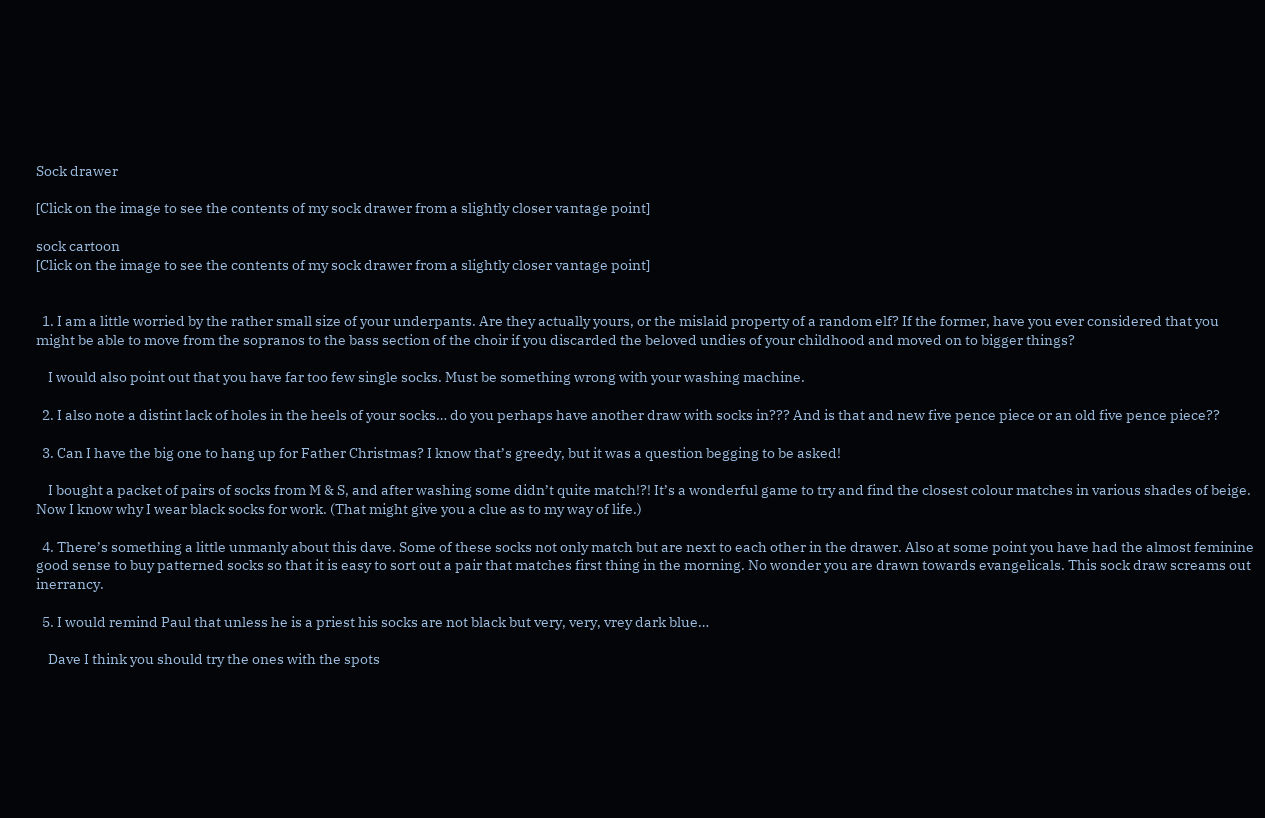Sock drawer

[Click on the image to see the contents of my sock drawer from a slightly closer vantage point]

sock cartoon
[Click on the image to see the contents of my sock drawer from a slightly closer vantage point]


  1. I am a little worried by the rather small size of your underpants. Are they actually yours, or the mislaid property of a random elf? If the former, have you ever considered that you might be able to move from the sopranos to the bass section of the choir if you discarded the beloved undies of your childhood and moved on to bigger things?

    I would also point out that you have far too few single socks. Must be something wrong with your washing machine.

  2. I also note a distint lack of holes in the heels of your socks… do you perhaps have another draw with socks in??? And is that and new five pence piece or an old five pence piece??

  3. Can I have the big one to hang up for Father Christmas? I know that’s greedy, but it was a question begging to be asked!

    I bought a packet of pairs of socks from M & S, and after washing some didn’t quite match!?! It’s a wonderful game to try and find the closest colour matches in various shades of beige. Now I know why I wear black socks for work. (That might give you a clue as to my way of life.)

  4. There’s something a little unmanly about this dave. Some of these socks not only match but are next to each other in the drawer. Also at some point you have had the almost feminine good sense to buy patterned socks so that it is easy to sort out a pair that matches first thing in the morning. No wonder you are drawn towards evangelicals. This sock draw screams out inerrancy.

  5. I would remind Paul that unless he is a priest his socks are not black but very, very, vrey dark blue…

    Dave I think you should try the ones with the spots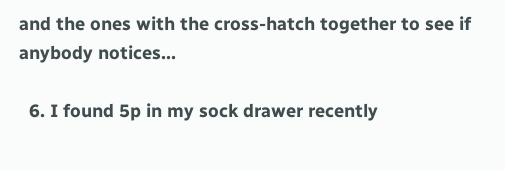and the ones with the cross-hatch together to see if anybody notices…

  6. I found 5p in my sock drawer recently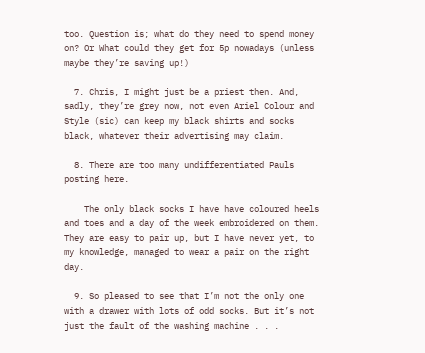too. Question is; what do they need to spend money on? Or What could they get for 5p nowadays (unless maybe they’re saving up!)

  7. Chris, I might just be a priest then. And, sadly, they’re grey now, not even Ariel Colour and Style (sic) can keep my black shirts and socks black, whatever their advertising may claim.

  8. There are too many undifferentiated Pauls posting here.

    The only black socks I have have coloured heels and toes and a day of the week embroidered on them. They are easy to pair up, but I have never yet, to my knowledge, managed to wear a pair on the right day.

  9. So pleased to see that I’m not the only one with a drawer with lots of odd socks. But it’s not just the fault of the washing machine . . .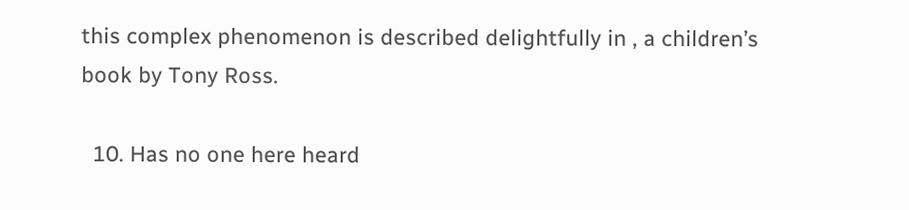this complex phenomenon is described delightfully in , a children’s book by Tony Ross.

  10. Has no one here heard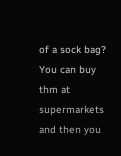of a sock bag? You can buy thm at supermarkets and then you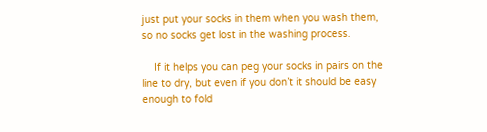just put your socks in them when you wash them, so no socks get lost in the washing process.

    If it helps you can peg your socks in pairs on the line to dry, but even if you don’t it should be easy enough to fold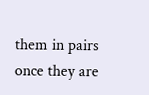them in pairs once they are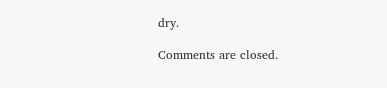dry.

Comments are closed.